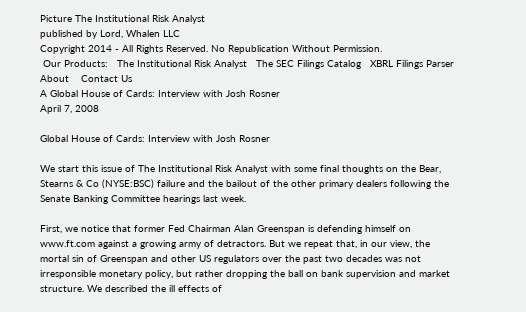Picture The Institutional Risk Analyst
published by Lord, Whalen LLC
Copyright 2014 - All Rights Reserved. No Republication Without Permission.
 Our Products:   The Institutional Risk Analyst   The SEC Filings Catalog   XBRL Filings Parser   About    Contact Us
A Global House of Cards: Interview with Josh Rosner
April 7, 2008

Global House of Cards: Interview with Josh Rosner

We start this issue of The Institutional Risk Analyst with some final thoughts on the Bear, Stearns & Co (NYSE:BSC) failure and the bailout of the other primary dealers following the Senate Banking Committee hearings last week.

First, we notice that former Fed Chairman Alan Greenspan is defending himself on www.ft.com against a growing army of detractors. But we repeat that, in our view, the mortal sin of Greenspan and other US regulators over the past two decades was not irresponsible monetary policy, but rather dropping the ball on bank supervision and market structure. We described the ill effects of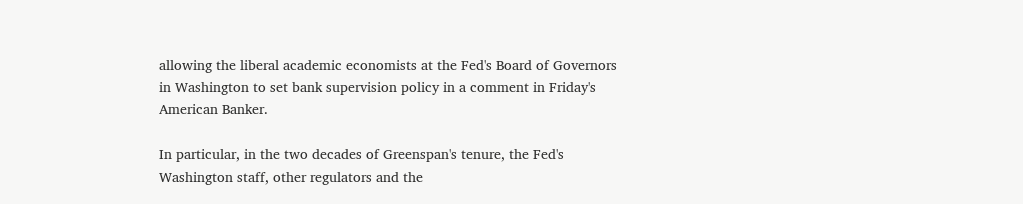allowing the liberal academic economists at the Fed's Board of Governors in Washington to set bank supervision policy in a comment in Friday's American Banker.

In particular, in the two decades of Greenspan's tenure, the Fed's Washington staff, other regulators and the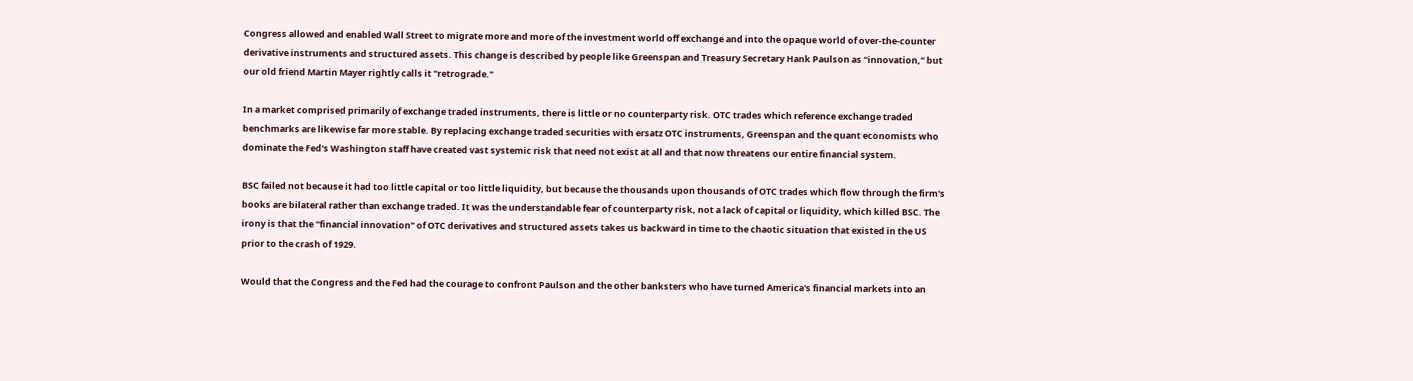Congress allowed and enabled Wall Street to migrate more and more of the investment world off exchange and into the opaque world of over-the-counter derivative instruments and structured assets. This change is described by people like Greenspan and Treasury Secretary Hank Paulson as "innovation," but our old friend Martin Mayer rightly calls it "retrograde."

In a market comprised primarily of exchange traded instruments, there is little or no counterparty risk. OTC trades which reference exchange traded benchmarks are likewise far more stable. By replacing exchange traded securities with ersatz OTC instruments, Greenspan and the quant economists who dominate the Fed's Washington staff have created vast systemic risk that need not exist at all and that now threatens our entire financial system.

BSC failed not because it had too little capital or too little liquidity, but because the thousands upon thousands of OTC trades which flow through the firm's books are bilateral rather than exchange traded. It was the understandable fear of counterparty risk, not a lack of capital or liquidity, which killed BSC. The irony is that the "financial innovation" of OTC derivatives and structured assets takes us backward in time to the chaotic situation that existed in the US prior to the crash of 1929.

Would that the Congress and the Fed had the courage to confront Paulson and the other banksters who have turned America's financial markets into an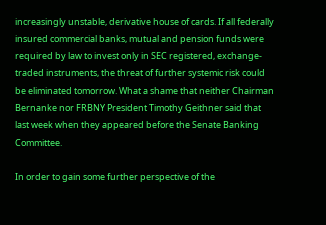increasingly unstable, derivative house of cards. If all federally insured commercial banks, mutual and pension funds were required by law to invest only in SEC registered, exchange-traded instruments, the threat of further systemic risk could be eliminated tomorrow. What a shame that neither Chairman Bernanke nor FRBNY President Timothy Geithner said that last week when they appeared before the Senate Banking Committee.

In order to gain some further perspective of the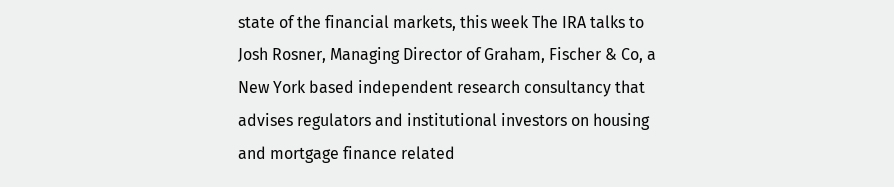state of the financial markets, this week The IRA talks to Josh Rosner, Managing Director of Graham, Fischer & Co, a New York based independent research consultancy that advises regulators and institutional investors on housing and mortgage finance related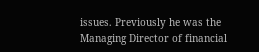issues. Previously he was the Managing Director of financial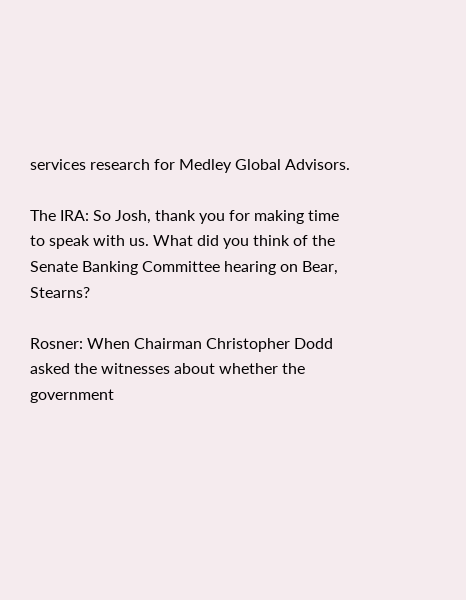services research for Medley Global Advisors.

The IRA: So Josh, thank you for making time to speak with us. What did you think of the Senate Banking Committee hearing on Bear, Stearns?

Rosner: When Chairman Christopher Dodd asked the witnesses about whether the government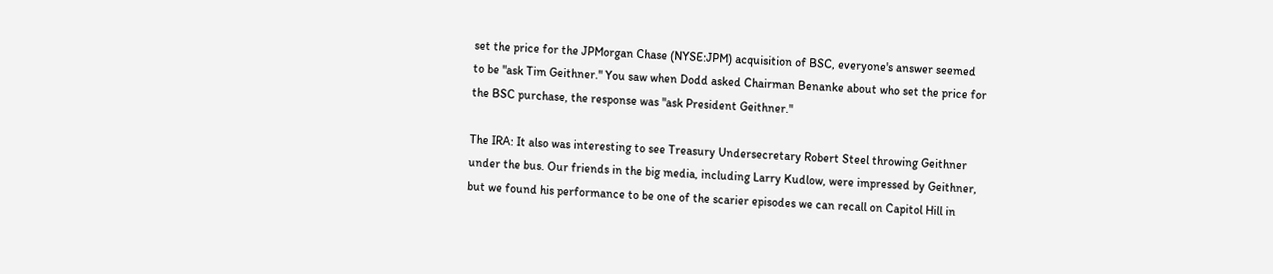set the price for the JPMorgan Chase (NYSE:JPM) acquisition of BSC, everyone's answer seemed to be "ask Tim Geithner." You saw when Dodd asked Chairman Benanke about who set the price for the BSC purchase, the response was "ask President Geithner."

The IRA: It also was interesting to see Treasury Undersecretary Robert Steel throwing Geithner under the bus. Our friends in the big media, including Larry Kudlow, were impressed by Geithner, but we found his performance to be one of the scarier episodes we can recall on Capitol Hill in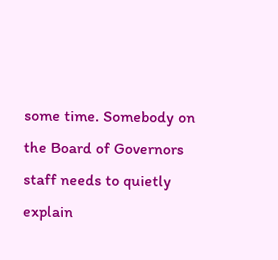some time. Somebody on the Board of Governors staff needs to quietly explain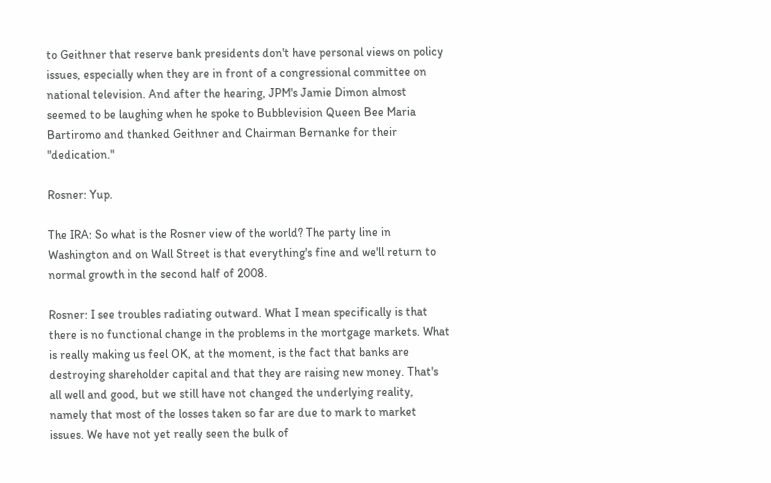to Geithner that reserve bank presidents don't have personal views on policy issues, especially when they are in front of a congressional committee on national television. And after the hearing, JPM's Jamie Dimon almost seemed to be laughing when he spoke to Bubblevision Queen Bee Maria Bartiromo and thanked Geithner and Chairman Bernanke for their "dedication."

Rosner: Yup.

The IRA: So what is the Rosner view of the world? The party line in Washington and on Wall Street is that everything's fine and we'll return to normal growth in the second half of 2008.

Rosner: I see troubles radiating outward. What I mean specifically is that there is no functional change in the problems in the mortgage markets. What is really making us feel OK, at the moment, is the fact that banks are destroying shareholder capital and that they are raising new money. That's all well and good, but we still have not changed the underlying reality, namely that most of the losses taken so far are due to mark to market issues. We have not yet really seen the bulk of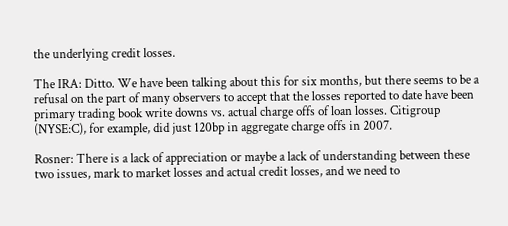the underlying credit losses.

The IRA: Ditto. We have been talking about this for six months, but there seems to be a refusal on the part of many observers to accept that the losses reported to date have been primary trading book write downs vs. actual charge offs of loan losses. Citigroup (NYSE:C), for example, did just 120bp in aggregate charge offs in 2007.

Rosner: There is a lack of appreciation or maybe a lack of understanding between these two issues, mark to market losses and actual credit losses, and we need to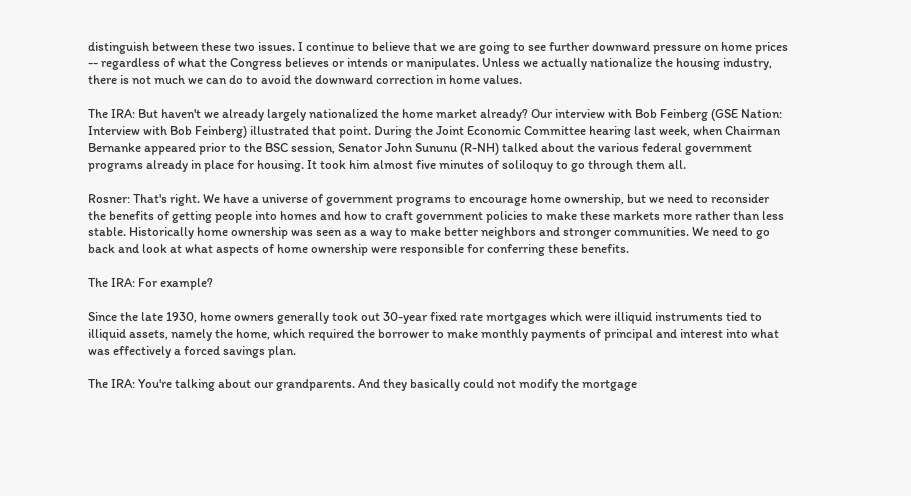distinguish between these two issues. I continue to believe that we are going to see further downward pressure on home prices -- regardless of what the Congress believes or intends or manipulates. Unless we actually nationalize the housing industry, there is not much we can do to avoid the downward correction in home values.

The IRA: But haven't we already largely nationalized the home market already? Our interview with Bob Feinberg (GSE Nation: Interview with Bob Feinberg) illustrated that point. During the Joint Economic Committee hearing last week, when Chairman Bernanke appeared prior to the BSC session, Senator John Sununu (R-NH) talked about the various federal government programs already in place for housing. It took him almost five minutes of soliloquy to go through them all.

Rosner: That's right. We have a universe of government programs to encourage home ownership, but we need to reconsider the benefits of getting people into homes and how to craft government policies to make these markets more rather than less stable. Historically home ownership was seen as a way to make better neighbors and stronger communities. We need to go back and look at what aspects of home ownership were responsible for conferring these benefits.

The IRA: For example?

Since the late 1930, home owners generally took out 30-year fixed rate mortgages which were illiquid instruments tied to illiquid assets, namely the home, which required the borrower to make monthly payments of principal and interest into what was effectively a forced savings plan.

The IRA: You're talking about our grandparents. And they basically could not modify the mortgage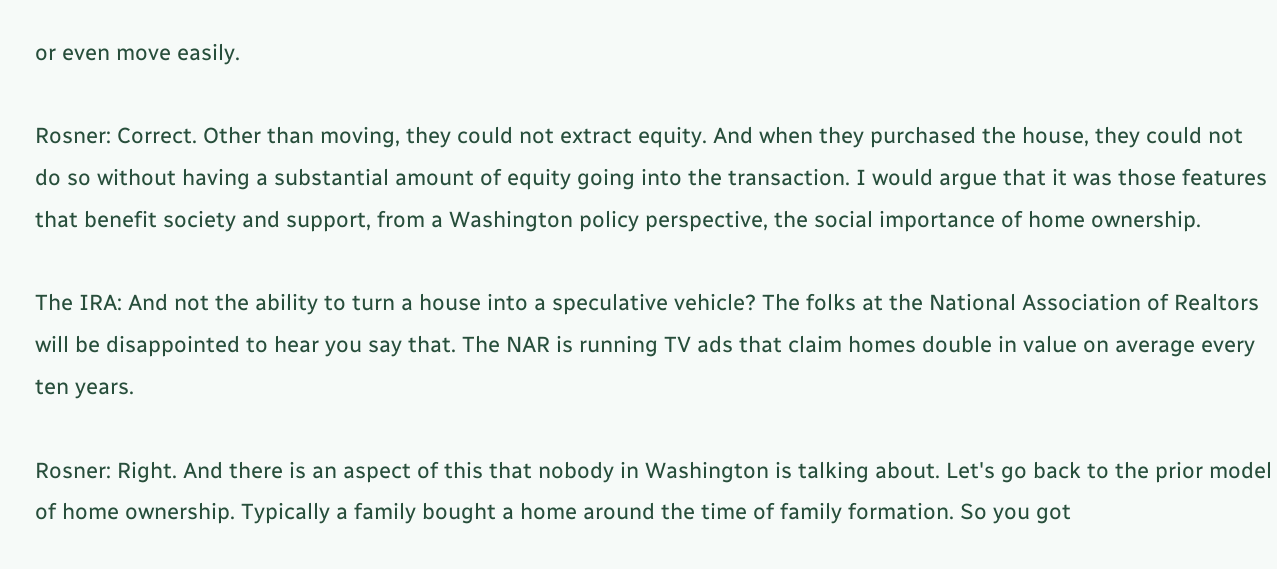or even move easily.

Rosner: Correct. Other than moving, they could not extract equity. And when they purchased the house, they could not do so without having a substantial amount of equity going into the transaction. I would argue that it was those features that benefit society and support, from a Washington policy perspective, the social importance of home ownership.

The IRA: And not the ability to turn a house into a speculative vehicle? The folks at the National Association of Realtors will be disappointed to hear you say that. The NAR is running TV ads that claim homes double in value on average every ten years.

Rosner: Right. And there is an aspect of this that nobody in Washington is talking about. Let's go back to the prior model of home ownership. Typically a family bought a home around the time of family formation. So you got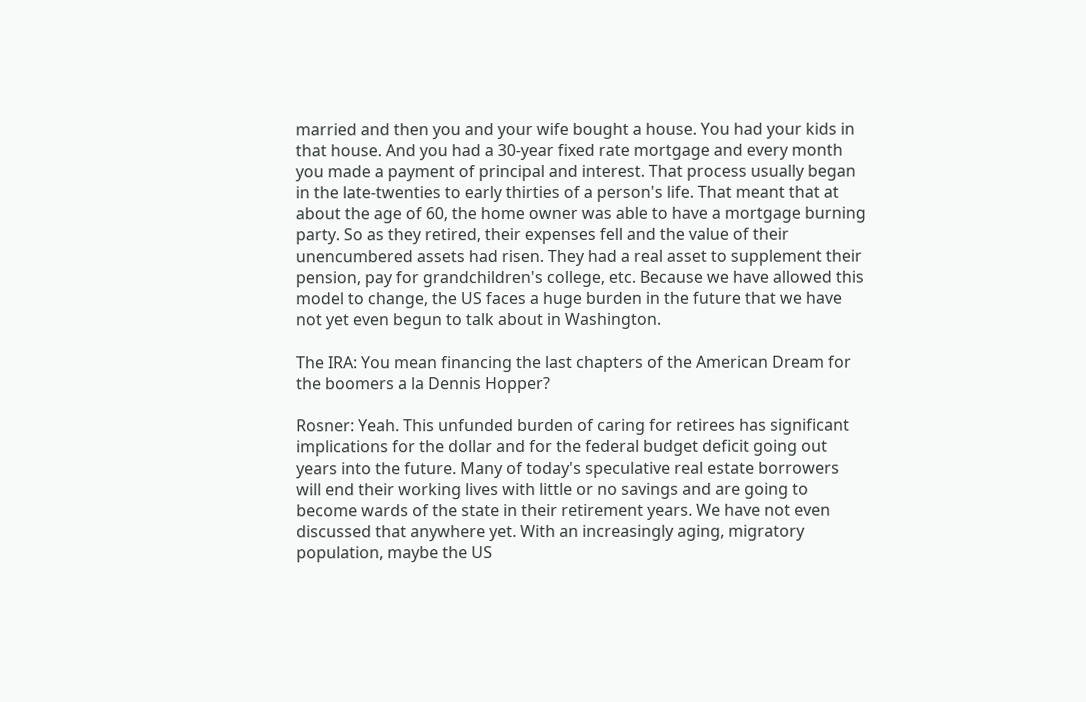married and then you and your wife bought a house. You had your kids in that house. And you had a 30-year fixed rate mortgage and every month you made a payment of principal and interest. That process usually began in the late-twenties to early thirties of a person's life. That meant that at about the age of 60, the home owner was able to have a mortgage burning party. So as they retired, their expenses fell and the value of their unencumbered assets had risen. They had a real asset to supplement their pension, pay for grandchildren's college, etc. Because we have allowed this model to change, the US faces a huge burden in the future that we have not yet even begun to talk about in Washington.

The IRA: You mean financing the last chapters of the American Dream for the boomers a la Dennis Hopper?

Rosner: Yeah. This unfunded burden of caring for retirees has significant implications for the dollar and for the federal budget deficit going out years into the future. Many of today's speculative real estate borrowers will end their working lives with little or no savings and are going to become wards of the state in their retirement years. We have not even discussed that anywhere yet. With an increasingly aging, migratory population, maybe the US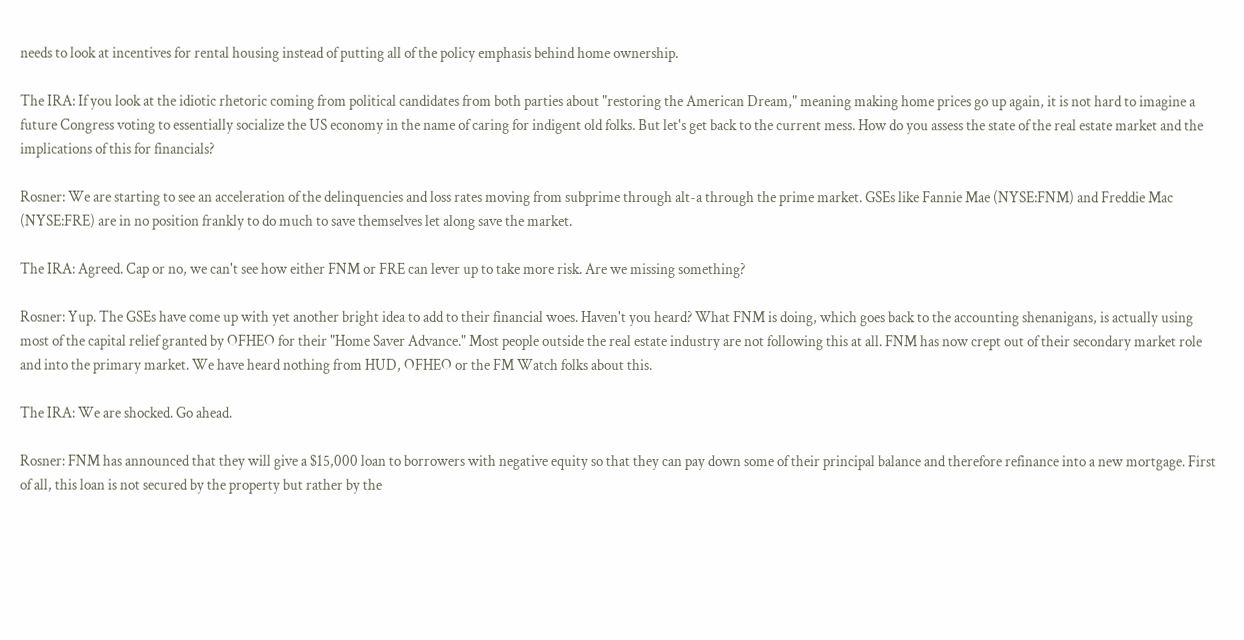needs to look at incentives for rental housing instead of putting all of the policy emphasis behind home ownership.

The IRA: If you look at the idiotic rhetoric coming from political candidates from both parties about "restoring the American Dream," meaning making home prices go up again, it is not hard to imagine a future Congress voting to essentially socialize the US economy in the name of caring for indigent old folks. But let's get back to the current mess. How do you assess the state of the real estate market and the implications of this for financials?

Rosner: We are starting to see an acceleration of the delinquencies and loss rates moving from subprime through alt-a through the prime market. GSEs like Fannie Mae (NYSE:FNM) and Freddie Mac (NYSE:FRE) are in no position frankly to do much to save themselves let along save the market.

The IRA: Agreed. Cap or no, we can't see how either FNM or FRE can lever up to take more risk. Are we missing something?

Rosner: Yup. The GSEs have come up with yet another bright idea to add to their financial woes. Haven't you heard? What FNM is doing, which goes back to the accounting shenanigans, is actually using most of the capital relief granted by OFHEO for their "Home Saver Advance." Most people outside the real estate industry are not following this at all. FNM has now crept out of their secondary market role and into the primary market. We have heard nothing from HUD, OFHEO or the FM Watch folks about this.

The IRA: We are shocked. Go ahead.

Rosner: FNM has announced that they will give a $15,000 loan to borrowers with negative equity so that they can pay down some of their principal balance and therefore refinance into a new mortgage. First of all, this loan is not secured by the property but rather by the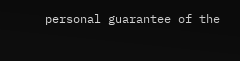personal guarantee of the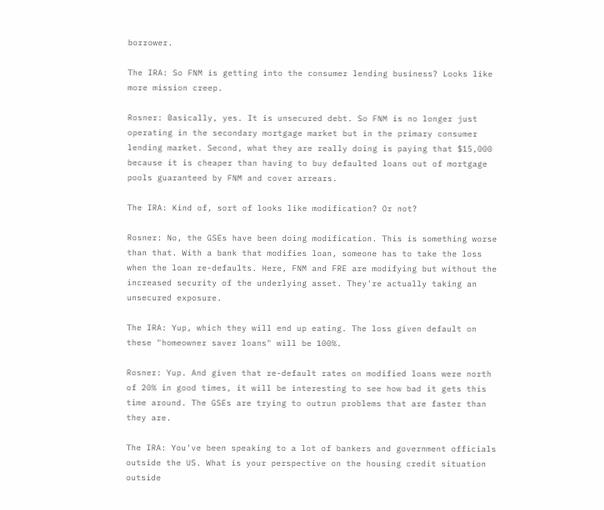borrower.

The IRA: So FNM is getting into the consumer lending business? Looks like more mission creep.

Rosner: Basically, yes. It is unsecured debt. So FNM is no longer just operating in the secondary mortgage market but in the primary consumer lending market. Second, what they are really doing is paying that $15,000 because it is cheaper than having to buy defaulted loans out of mortgage pools guaranteed by FNM and cover arrears.

The IRA: Kind of, sort of looks like modification? Or not?

Rosner: No, the GSEs have been doing modification. This is something worse than that. With a bank that modifies loan, someone has to take the loss when the loan re-defaults. Here, FNM and FRE are modifying but without the increased security of the underlying asset. They're actually taking an unsecured exposure.

The IRA: Yup, which they will end up eating. The loss given default on these "homeowner saver loans" will be 100%.

Rosner: Yup. And given that re-default rates on modified loans were north of 20% in good times, it will be interesting to see how bad it gets this time around. The GSEs are trying to outrun problems that are faster than they are.

The IRA: You've been speaking to a lot of bankers and government officials outside the US. What is your perspective on the housing credit situation outside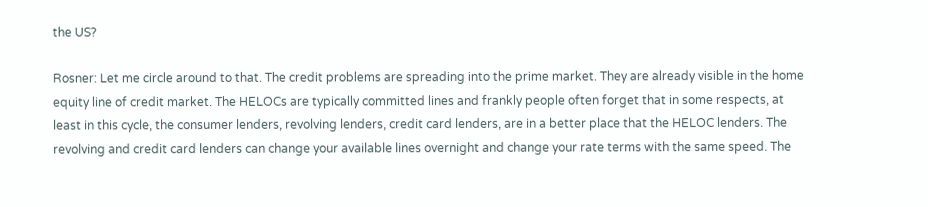the US?

Rosner: Let me circle around to that. The credit problems are spreading into the prime market. They are already visible in the home equity line of credit market. The HELOCs are typically committed lines and frankly people often forget that in some respects, at least in this cycle, the consumer lenders, revolving lenders, credit card lenders, are in a better place that the HELOC lenders. The revolving and credit card lenders can change your available lines overnight and change your rate terms with the same speed. The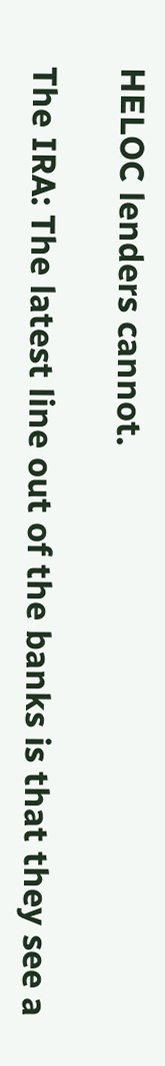HELOC lenders cannot.

The IRA: The latest line out of the banks is that they see a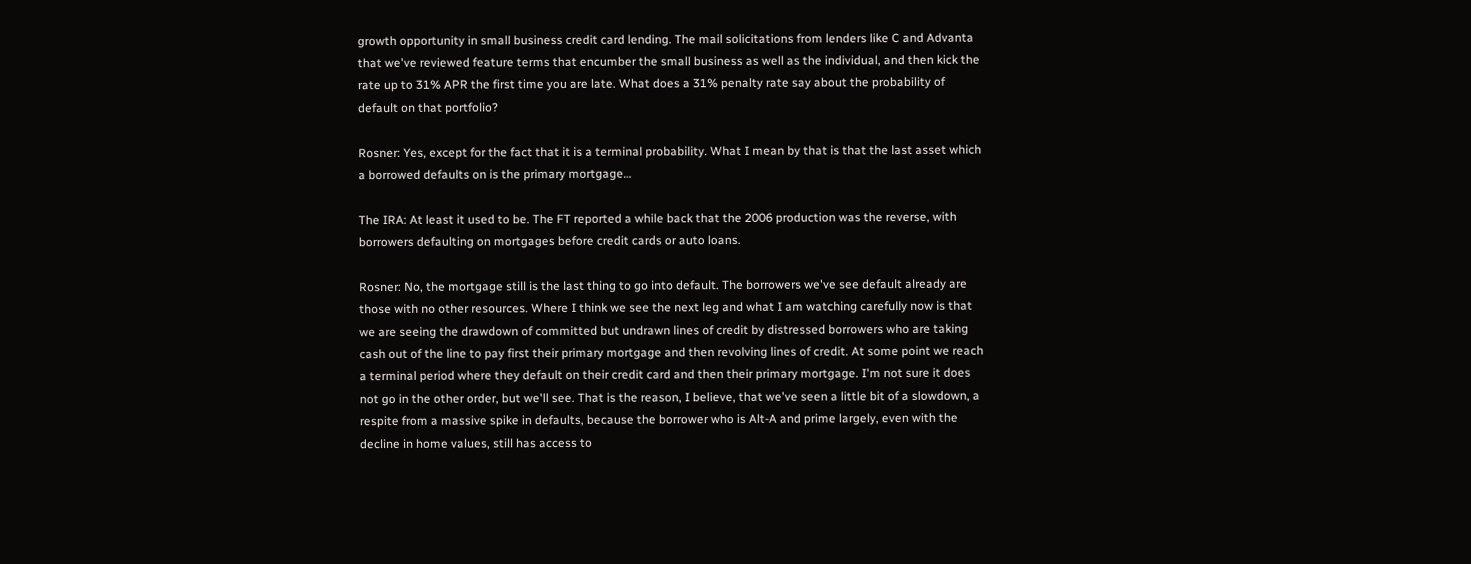growth opportunity in small business credit card lending. The mail solicitations from lenders like C and Advanta that we've reviewed feature terms that encumber the small business as well as the individual, and then kick the rate up to 31% APR the first time you are late. What does a 31% penalty rate say about the probability of default on that portfolio?

Rosner: Yes, except for the fact that it is a terminal probability. What I mean by that is that the last asset which a borrowed defaults on is the primary mortgage…

The IRA: At least it used to be. The FT reported a while back that the 2006 production was the reverse, with borrowers defaulting on mortgages before credit cards or auto loans.

Rosner: No, the mortgage still is the last thing to go into default. The borrowers we've see default already are those with no other resources. Where I think we see the next leg and what I am watching carefully now is that we are seeing the drawdown of committed but undrawn lines of credit by distressed borrowers who are taking cash out of the line to pay first their primary mortgage and then revolving lines of credit. At some point we reach a terminal period where they default on their credit card and then their primary mortgage. I'm not sure it does not go in the other order, but we'll see. That is the reason, I believe, that we've seen a little bit of a slowdown, a respite from a massive spike in defaults, because the borrower who is Alt-A and prime largely, even with the decline in home values, still has access to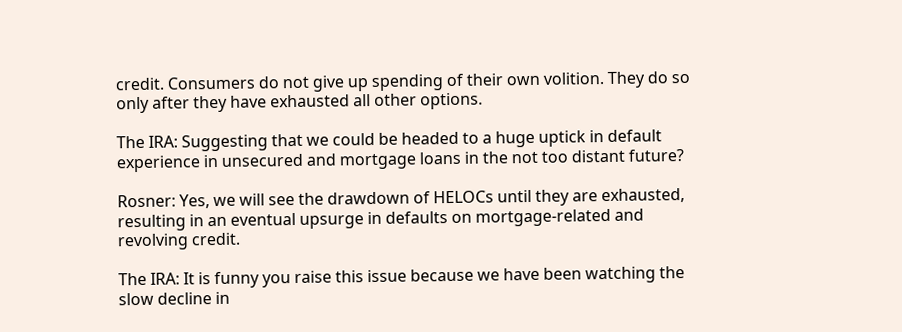credit. Consumers do not give up spending of their own volition. They do so only after they have exhausted all other options.

The IRA: Suggesting that we could be headed to a huge uptick in default experience in unsecured and mortgage loans in the not too distant future?

Rosner: Yes, we will see the drawdown of HELOCs until they are exhausted, resulting in an eventual upsurge in defaults on mortgage-related and revolving credit.

The IRA: It is funny you raise this issue because we have been watching the slow decline in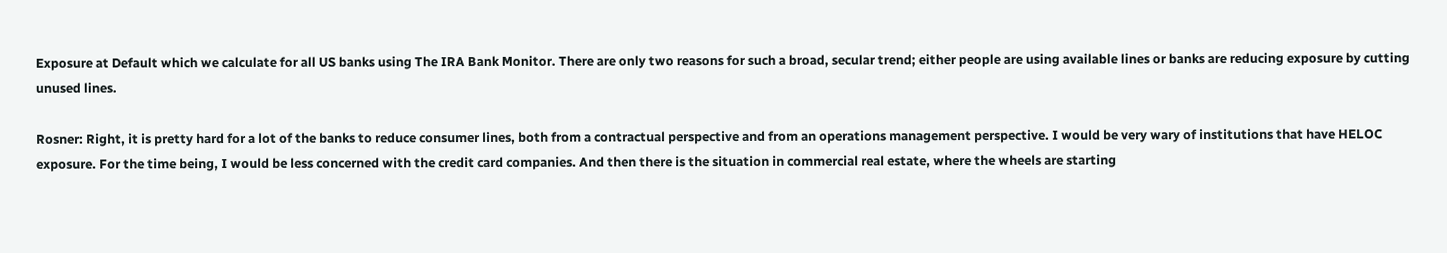Exposure at Default which we calculate for all US banks using The IRA Bank Monitor. There are only two reasons for such a broad, secular trend; either people are using available lines or banks are reducing exposure by cutting unused lines.

Rosner: Right, it is pretty hard for a lot of the banks to reduce consumer lines, both from a contractual perspective and from an operations management perspective. I would be very wary of institutions that have HELOC exposure. For the time being, I would be less concerned with the credit card companies. And then there is the situation in commercial real estate, where the wheels are starting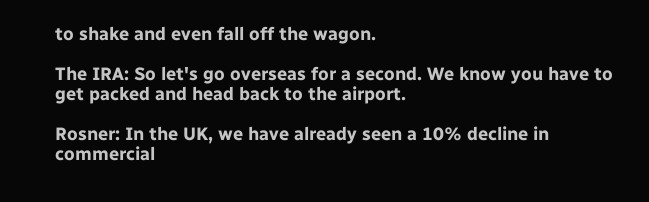to shake and even fall off the wagon.

The IRA: So let's go overseas for a second. We know you have to get packed and head back to the airport.

Rosner: In the UK, we have already seen a 10% decline in commercial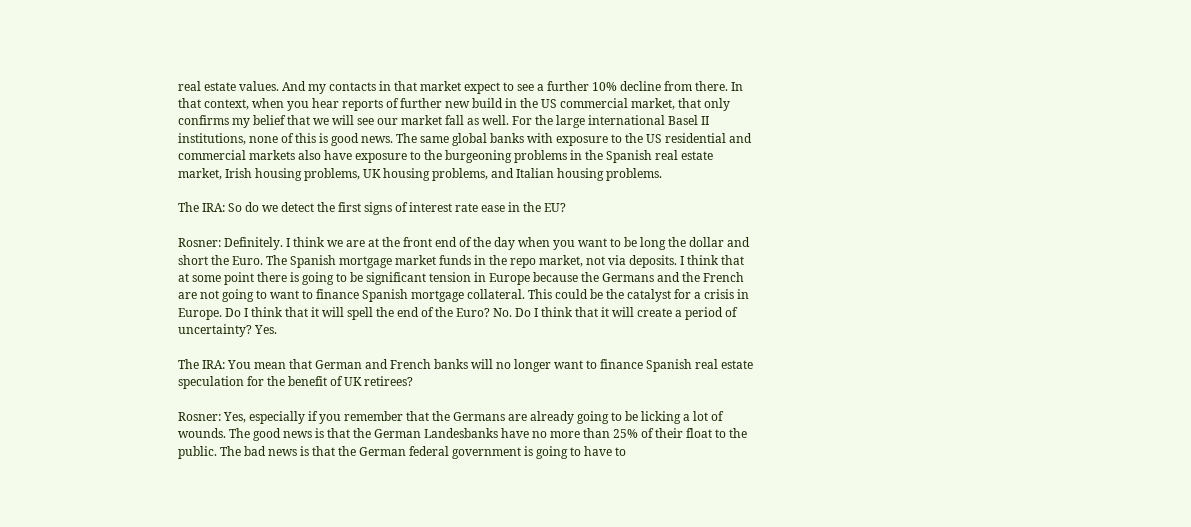real estate values. And my contacts in that market expect to see a further 10% decline from there. In that context, when you hear reports of further new build in the US commercial market, that only confirms my belief that we will see our market fall as well. For the large international Basel II institutions, none of this is good news. The same global banks with exposure to the US residential and commercial markets also have exposure to the burgeoning problems in the Spanish real estate market, Irish housing problems, UK housing problems, and Italian housing problems.

The IRA: So do we detect the first signs of interest rate ease in the EU?

Rosner: Definitely. I think we are at the front end of the day when you want to be long the dollar and short the Euro. The Spanish mortgage market funds in the repo market, not via deposits. I think that at some point there is going to be significant tension in Europe because the Germans and the French are not going to want to finance Spanish mortgage collateral. This could be the catalyst for a crisis in Europe. Do I think that it will spell the end of the Euro? No. Do I think that it will create a period of uncertainty? Yes.

The IRA: You mean that German and French banks will no longer want to finance Spanish real estate speculation for the benefit of UK retirees?

Rosner: Yes, especially if you remember that the Germans are already going to be licking a lot of wounds. The good news is that the German Landesbanks have no more than 25% of their float to the public. The bad news is that the German federal government is going to have to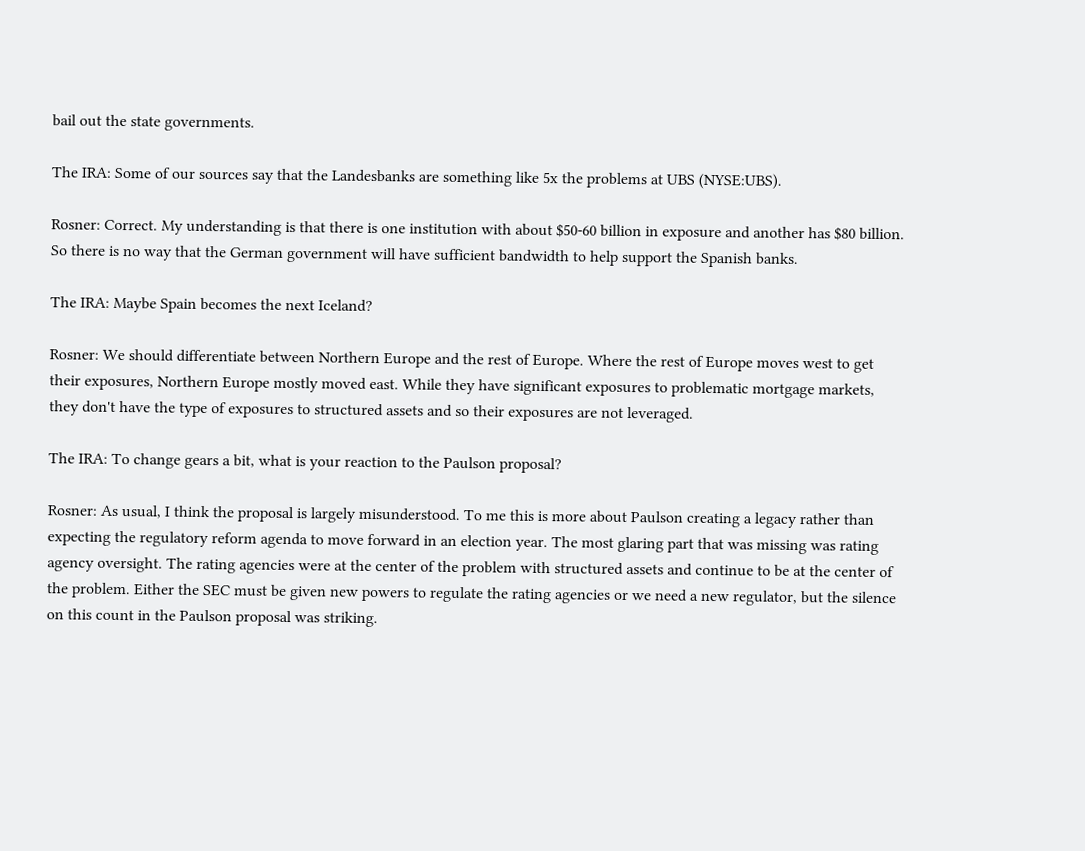bail out the state governments.

The IRA: Some of our sources say that the Landesbanks are something like 5x the problems at UBS (NYSE:UBS).

Rosner: Correct. My understanding is that there is one institution with about $50-60 billion in exposure and another has $80 billion. So there is no way that the German government will have sufficient bandwidth to help support the Spanish banks.

The IRA: Maybe Spain becomes the next Iceland?

Rosner: We should differentiate between Northern Europe and the rest of Europe. Where the rest of Europe moves west to get their exposures, Northern Europe mostly moved east. While they have significant exposures to problematic mortgage markets, they don't have the type of exposures to structured assets and so their exposures are not leveraged.

The IRA: To change gears a bit, what is your reaction to the Paulson proposal?

Rosner: As usual, I think the proposal is largely misunderstood. To me this is more about Paulson creating a legacy rather than expecting the regulatory reform agenda to move forward in an election year. The most glaring part that was missing was rating agency oversight. The rating agencies were at the center of the problem with structured assets and continue to be at the center of the problem. Either the SEC must be given new powers to regulate the rating agencies or we need a new regulator, but the silence on this count in the Paulson proposal was striking.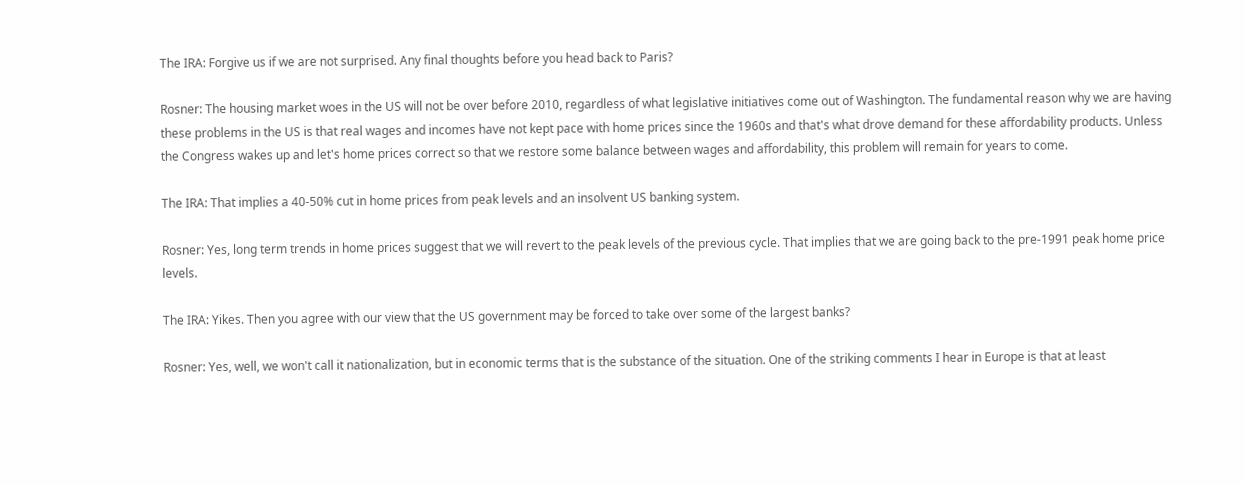The IRA: Forgive us if we are not surprised. Any final thoughts before you head back to Paris?

Rosner: The housing market woes in the US will not be over before 2010, regardless of what legislative initiatives come out of Washington. The fundamental reason why we are having these problems in the US is that real wages and incomes have not kept pace with home prices since the 1960s and that's what drove demand for these affordability products. Unless the Congress wakes up and let's home prices correct so that we restore some balance between wages and affordability, this problem will remain for years to come.

The IRA: That implies a 40-50% cut in home prices from peak levels and an insolvent US banking system.

Rosner: Yes, long term trends in home prices suggest that we will revert to the peak levels of the previous cycle. That implies that we are going back to the pre-1991 peak home price levels.

The IRA: Yikes. Then you agree with our view that the US government may be forced to take over some of the largest banks?

Rosner: Yes, well, we won't call it nationalization, but in economic terms that is the substance of the situation. One of the striking comments I hear in Europe is that at least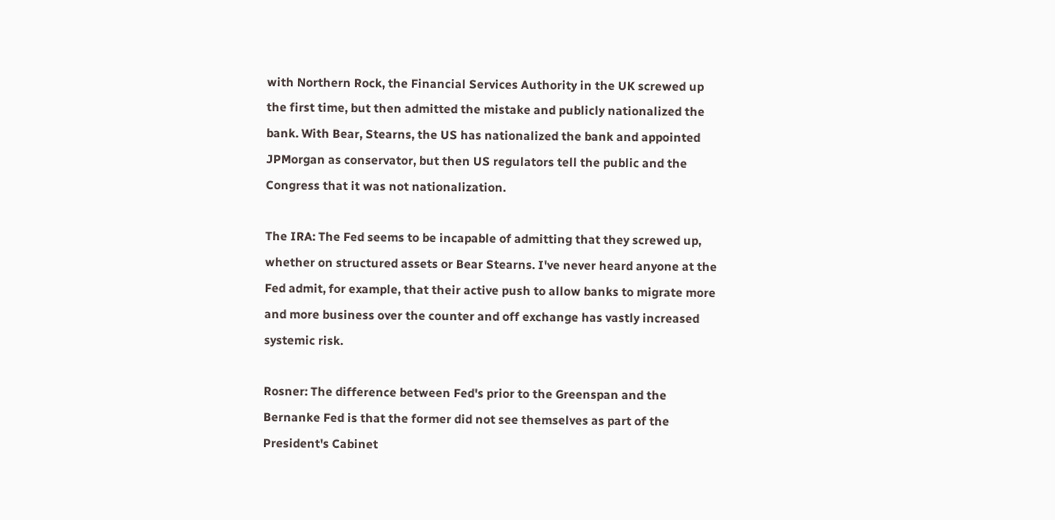with Northern Rock, the Financial Services Authority in the UK screwed up the first time, but then admitted the mistake and publicly nationalized the bank. With Bear, Stearns, the US has nationalized the bank and appointed JPMorgan as conservator, but then US regulators tell the public and the Congress that it was not nationalization.

The IRA: The Fed seems to be incapable of admitting that they screwed up, whether on structured assets or Bear Stearns. I've never heard anyone at the Fed admit, for example, that their active push to allow banks to migrate more and more business over the counter and off exchange has vastly increased systemic risk.

Rosner: The difference between Fed's prior to the Greenspan and the Bernanke Fed is that the former did not see themselves as part of the President's Cabinet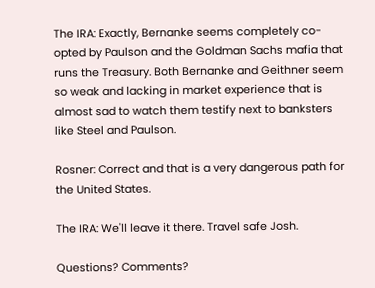The IRA: Exactly, Bernanke seems completely co-opted by Paulson and the Goldman Sachs mafia that runs the Treasury. Both Bernanke and Geithner seem so weak and lacking in market experience that is almost sad to watch them testify next to banksters like Steel and Paulson.

Rosner: Correct and that is a very dangerous path for the United States.

The IRA: We'll leave it there. Travel safe Josh.

Questions? Comments?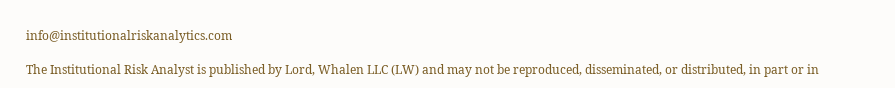info@institutionalriskanalytics.com

The Institutional Risk Analyst is published by Lord, Whalen LLC (LW) and may not be reproduced, disseminated, or distributed, in part or in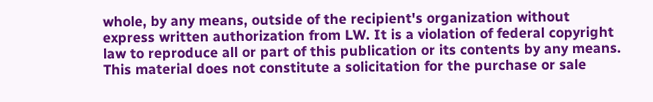whole, by any means, outside of the recipient's organization without express written authorization from LW. It is a violation of federal copyright law to reproduce all or part of this publication or its contents by any means. This material does not constitute a solicitation for the purchase or sale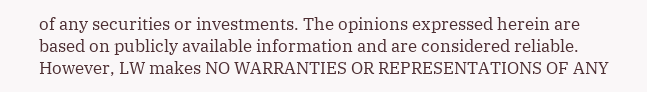of any securities or investments. The opinions expressed herein are based on publicly available information and are considered reliable. However, LW makes NO WARRANTIES OR REPRESENTATIONS OF ANY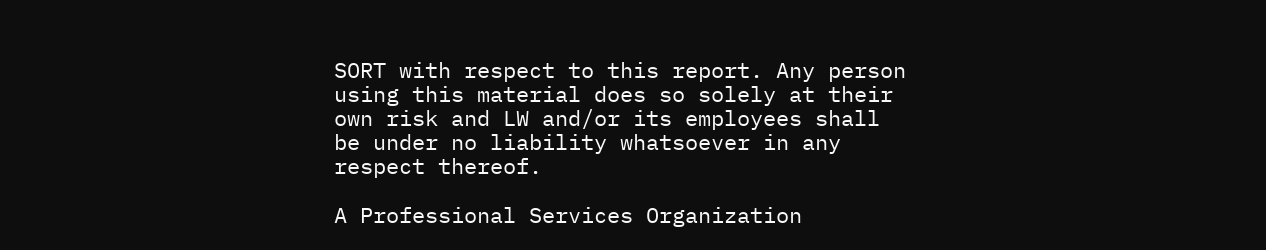SORT with respect to this report. Any person using this material does so solely at their own risk and LW and/or its employees shall be under no liability whatsoever in any respect thereof.

A Professional Services Organization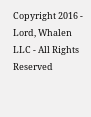Copyright 2016 - Lord, Whalen LLC - All Rights Reserved